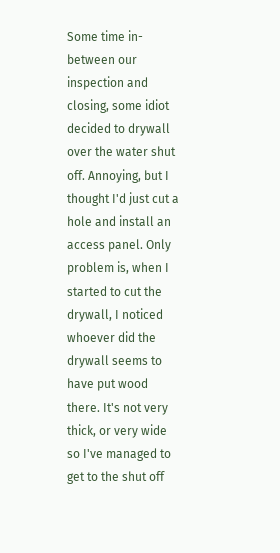Some time in-between our inspection and closing, some idiot decided to drywall over the water shut off. Annoying, but I thought I'd just cut a hole and install an access panel. Only problem is, when I started to cut the drywall, I noticed whoever did the drywall seems to have put wood there. It's not very thick, or very wide so I've managed to get to the shut off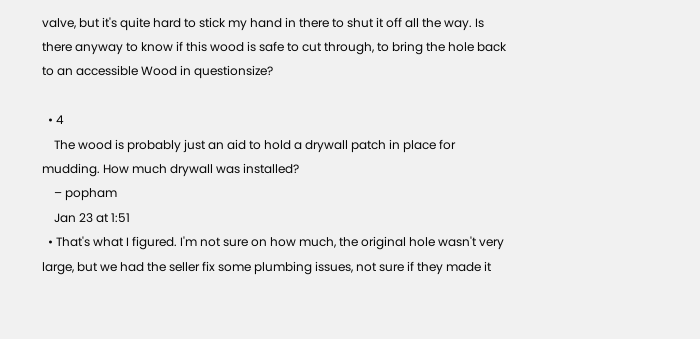valve, but it's quite hard to stick my hand in there to shut it off all the way. Is there anyway to know if this wood is safe to cut through, to bring the hole back to an accessible Wood in questionsize?

  • 4
    The wood is probably just an aid to hold a drywall patch in place for mudding. How much drywall was installed?
    – popham
    Jan 23 at 1:51
  • That's what I figured. I'm not sure on how much, the original hole wasn't very large, but we had the seller fix some plumbing issues, not sure if they made it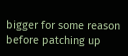bigger for some reason before patching up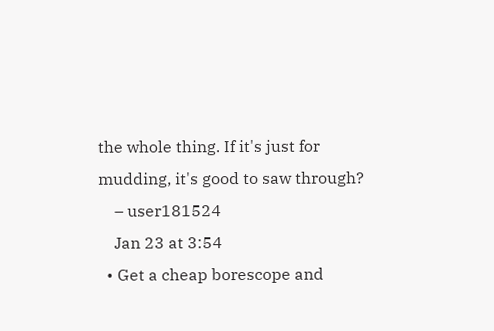the whole thing. If it's just for mudding, it's good to saw through?
    – user181524
    Jan 23 at 3:54
  • Get a cheap borescope and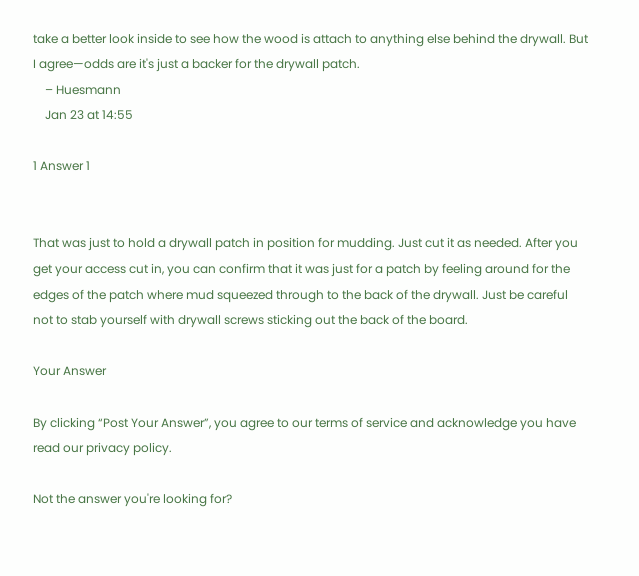take a better look inside to see how the wood is attach to anything else behind the drywall. But I agree—odds are it's just a backer for the drywall patch.
    – Huesmann
    Jan 23 at 14:55

1 Answer 1


That was just to hold a drywall patch in position for mudding. Just cut it as needed. After you get your access cut in, you can confirm that it was just for a patch by feeling around for the edges of the patch where mud squeezed through to the back of the drywall. Just be careful not to stab yourself with drywall screws sticking out the back of the board.

Your Answer

By clicking “Post Your Answer”, you agree to our terms of service and acknowledge you have read our privacy policy.

Not the answer you're looking for?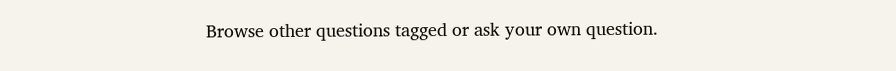Browse other questions tagged or ask your own question.